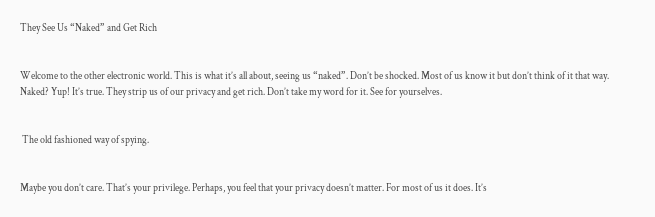They See Us “Naked” and Get Rich


Welcome to the other electronic world. This is what it’s all about, seeing us “naked”. Don’t be shocked. Most of us know it but don’t think of it that way. Naked? Yup! It’s true. They strip us of our privacy and get rich. Don’t take my word for it. See for yourselves.


 The old fashioned way of spying.


Maybe you don’t care. That’s your privilege. Perhaps, you feel that your privacy doesn’t matter. For most of us it does. It’s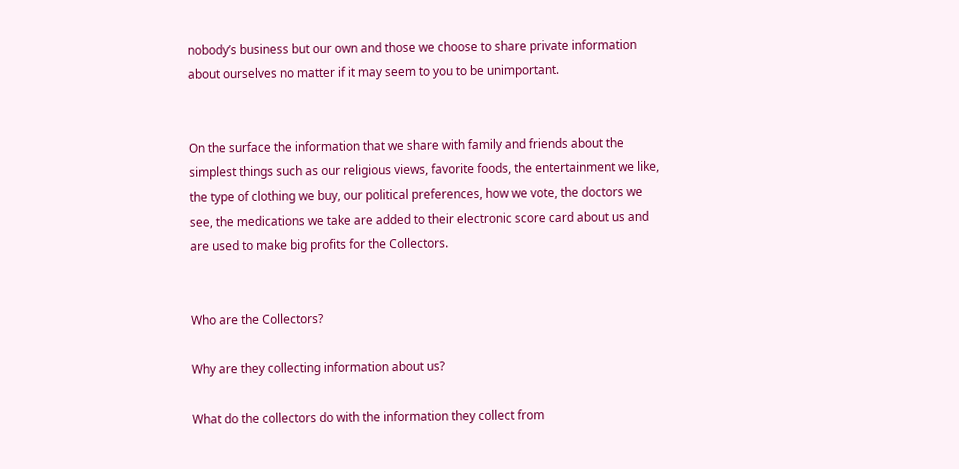nobody’s business but our own and those we choose to share private information about ourselves no matter if it may seem to you to be unimportant.


On the surface the information that we share with family and friends about the simplest things such as our religious views, favorite foods, the entertainment we like, the type of clothing we buy, our political preferences, how we vote, the doctors we see, the medications we take are added to their electronic score card about us and are used to make big profits for the Collectors.


Who are the Collectors?

Why are they collecting information about us?

What do the collectors do with the information they collect from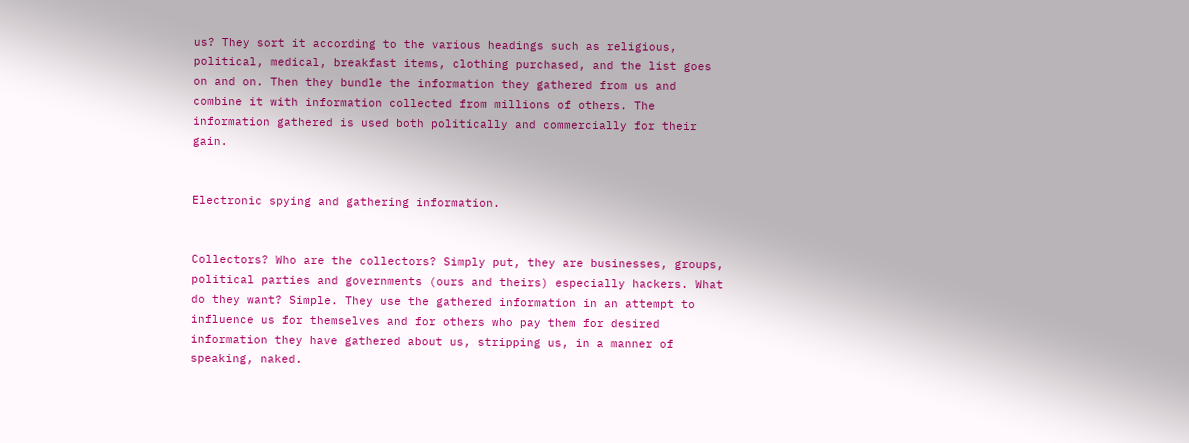us? They sort it according to the various headings such as religious, political, medical, breakfast items, clothing purchased, and the list goes on and on. Then they bundle the information they gathered from us and combine it with information collected from millions of others. The information gathered is used both politically and commercially for their gain.


Electronic spying and gathering information.


Collectors? Who are the collectors? Simply put, they are businesses, groups, political parties and governments (ours and theirs) especially hackers. What do they want? Simple. They use the gathered information in an attempt to influence us for themselves and for others who pay them for desired information they have gathered about us, stripping us, in a manner of speaking, naked.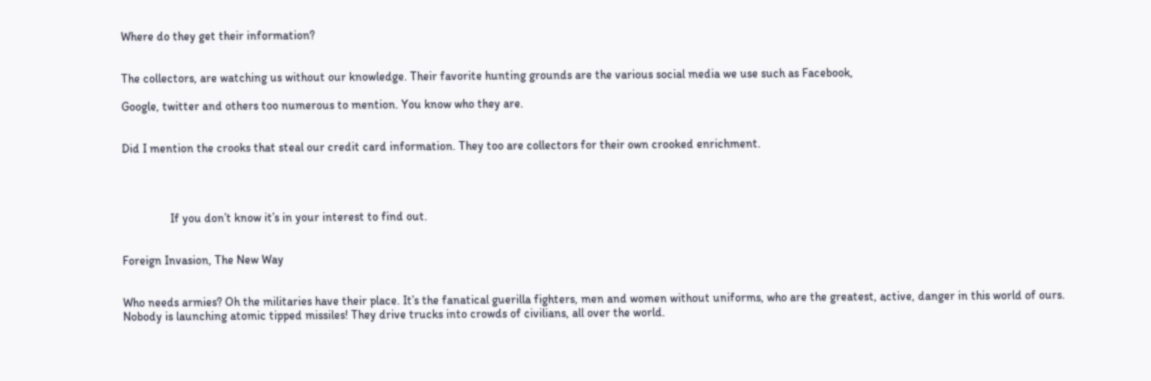Where do they get their information?


The collectors, are watching us without our knowledge. Their favorite hunting grounds are the various social media we use such as Facebook,

Google, twitter and others too numerous to mention. You know who they are.


Did I mention the crooks that steal our credit card information. They too are collectors for their own crooked enrichment.




                If you don’t know it’s in your interest to find out.


Foreign Invasion, The New Way


Who needs armies? Oh the militaries have their place. It’s the fanatical guerilla fighters, men and women without uniforms, who are the greatest, active, danger in this world of ours. Nobody is launching atomic tipped missiles! They drive trucks into crowds of civilians, all over the world.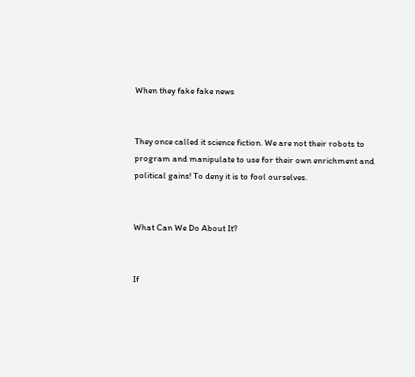When they fake fake news


They once called it science fiction. We are not their robots to program and manipulate to use for their own enrichment and political gains! To deny it is to fool ourselves.


What Can We Do About It?


If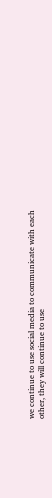we continue to use social media to communicate with each other, they will continue to use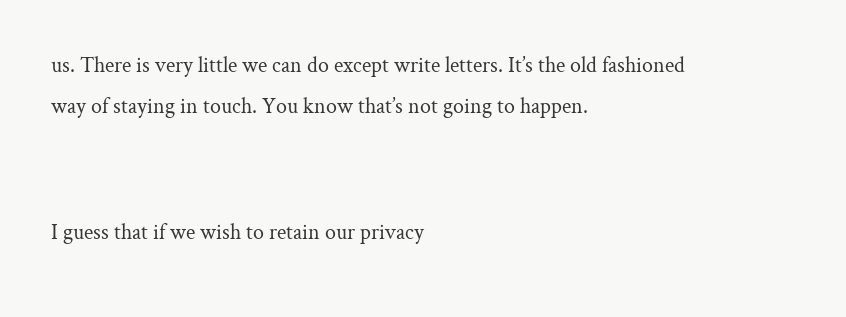us. There is very little we can do except write letters. It’s the old fashioned way of staying in touch. You know that’s not going to happen.


I guess that if we wish to retain our privacy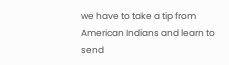we have to take a tip from American Indians and learn to send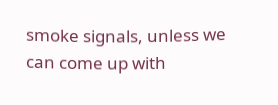smoke signals, unless we can come up with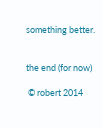something better.


the end (for now)

 © robert 2014